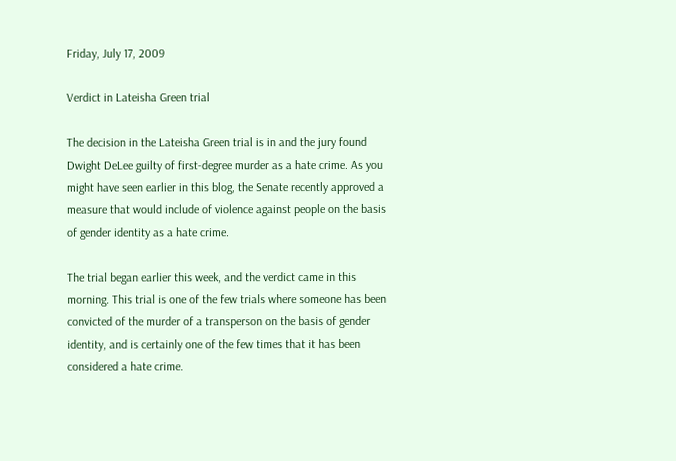Friday, July 17, 2009

Verdict in Lateisha Green trial

The decision in the Lateisha Green trial is in and the jury found Dwight DeLee guilty of first-degree murder as a hate crime. As you might have seen earlier in this blog, the Senate recently approved a measure that would include of violence against people on the basis of gender identity as a hate crime.

The trial began earlier this week, and the verdict came in this morning. This trial is one of the few trials where someone has been convicted of the murder of a transperson on the basis of gender identity, and is certainly one of the few times that it has been considered a hate crime.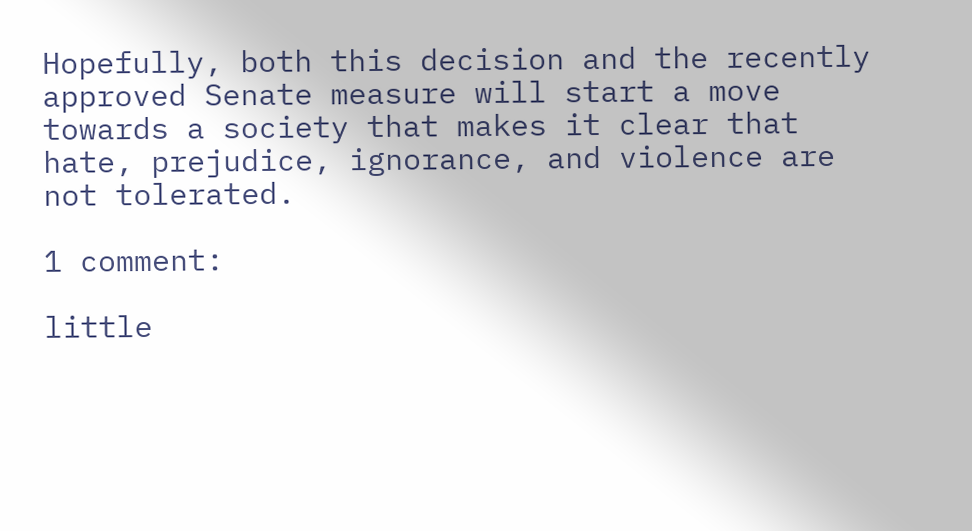Hopefully, both this decision and the recently approved Senate measure will start a move towards a society that makes it clear that hate, prejudice, ignorance, and violence are not tolerated.

1 comment:

little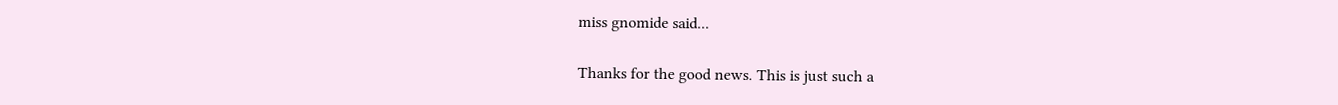miss gnomide said...

Thanks for the good news. This is just such a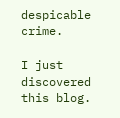despicable crime.

I just discovered this blog.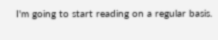I'm going to start reading on a regular basis.